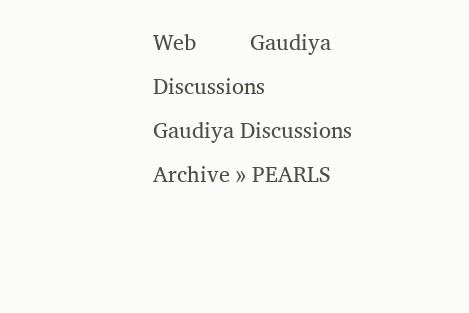Web         Gaudiya Discussions
Gaudiya Discussions Archive » PEARLS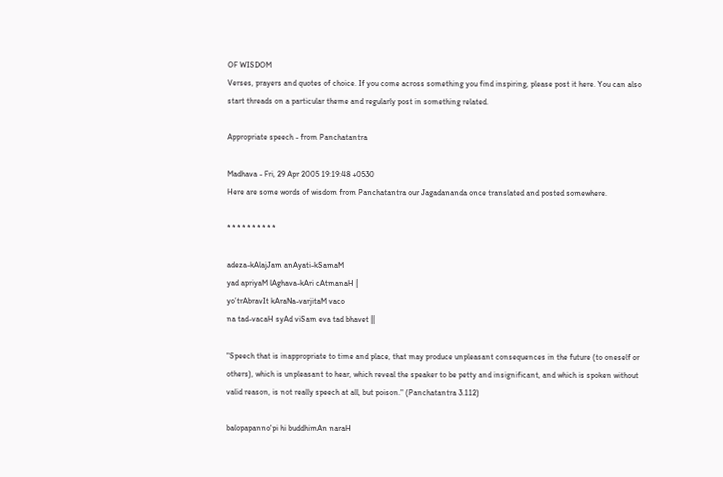OF WISDOM
Verses, prayers and quotes of choice. If you come across something you find inspiring, please post it here. You can also start threads on a particular theme and regularly post in something related.

Appropriate speech - from Panchatantra

Madhava - Fri, 29 Apr 2005 19:19:48 +0530
Here are some words of wisdom from Panchatantra our Jagadananda once translated and posted somewhere.

* * * * * * * * * *

adeza-kAlajJam anAyati-kSamaM
yad apriyaM lAghava-kAri cAtmanaH |
yo’trAbravIt kAraNa-varjitaM vaco
na tad-vacaH syAd viSam eva tad bhavet ||

"Speech that is inappropriate to time and place, that may produce unpleasant consequences in the future (to oneself or others), which is unpleasant to hear, which reveal the speaker to be petty and insignificant, and which is spoken without valid reason, is not really speech at all, but poison." (Panchatantra 3.112)

balopapanno'pi hi buddhimAn naraH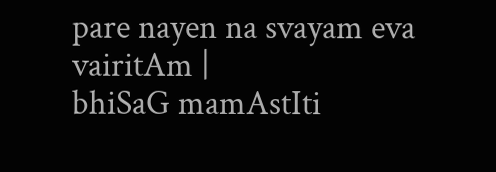pare nayen na svayam eva vairitAm |
bhiSaG mamAstIti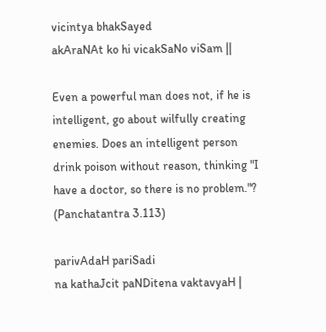vicintya bhakSayed
akAraNAt ko hi vicakSaNo viSam ||

Even a powerful man does not, if he is intelligent, go about wilfully creating enemies. Does an intelligent person drink poison without reason, thinking "I have a doctor, so there is no problem."? (Panchatantra 3.113)

parivAdaH pariSadi
na kathaJcit paNDitena vaktavyaH |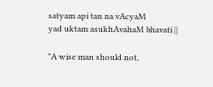satyam api tan na vAcyaM
yad uktam asukhAvahaM bhavati ||

"A wise man should not,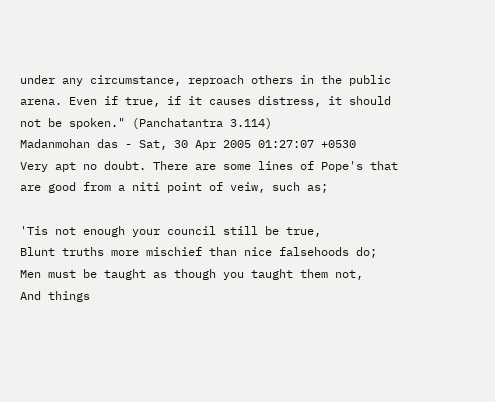under any circumstance, reproach others in the public arena. Even if true, if it causes distress, it should not be spoken." (Panchatantra 3.114)
Madanmohan das - Sat, 30 Apr 2005 01:27:07 +0530
Very apt no doubt. There are some lines of Pope's that are good from a niti point of veiw, such as;

'Tis not enough your council still be true,
Blunt truths more mischief than nice falsehoods do;
Men must be taught as though you taught them not,
And things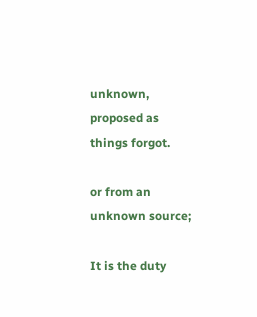unknown, proposed as things forgot.

or from an unknown source;

It is the duty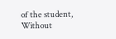of the student,
Without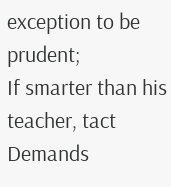exception to be prudent;
If smarter than his teacher, tact
Demands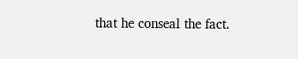that he conseal the fact.